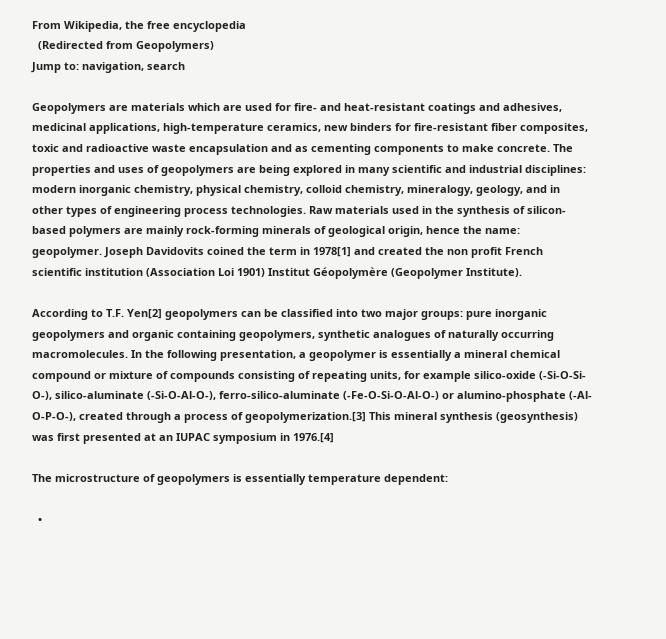From Wikipedia, the free encyclopedia
  (Redirected from Geopolymers)
Jump to: navigation, search

Geopolymers are materials which are used for fire- and heat-resistant coatings and adhesives, medicinal applications, high-temperature ceramics, new binders for fire-resistant fiber composites, toxic and radioactive waste encapsulation and as cementing components to make concrete. The properties and uses of geopolymers are being explored in many scientific and industrial disciplines: modern inorganic chemistry, physical chemistry, colloid chemistry, mineralogy, geology, and in other types of engineering process technologies. Raw materials used in the synthesis of silicon-based polymers are mainly rock-forming minerals of geological origin, hence the name: geopolymer. Joseph Davidovits coined the term in 1978[1] and created the non profit French scientific institution (Association Loi 1901) Institut Géopolymère (Geopolymer Institute).

According to T.F. Yen[2] geopolymers can be classified into two major groups: pure inorganic geopolymers and organic containing geopolymers, synthetic analogues of naturally occurring macromolecules. In the following presentation, a geopolymer is essentially a mineral chemical compound or mixture of compounds consisting of repeating units, for example silico-oxide (-Si-O-Si-O-), silico-aluminate (-Si-O-Al-O-), ferro-silico-aluminate (-Fe-O-Si-O-Al-O-) or alumino-phosphate (-Al-O-P-O-), created through a process of geopolymerization.[3] This mineral synthesis (geosynthesis) was first presented at an IUPAC symposium in 1976.[4]

The microstructure of geopolymers is essentially temperature dependent:

  •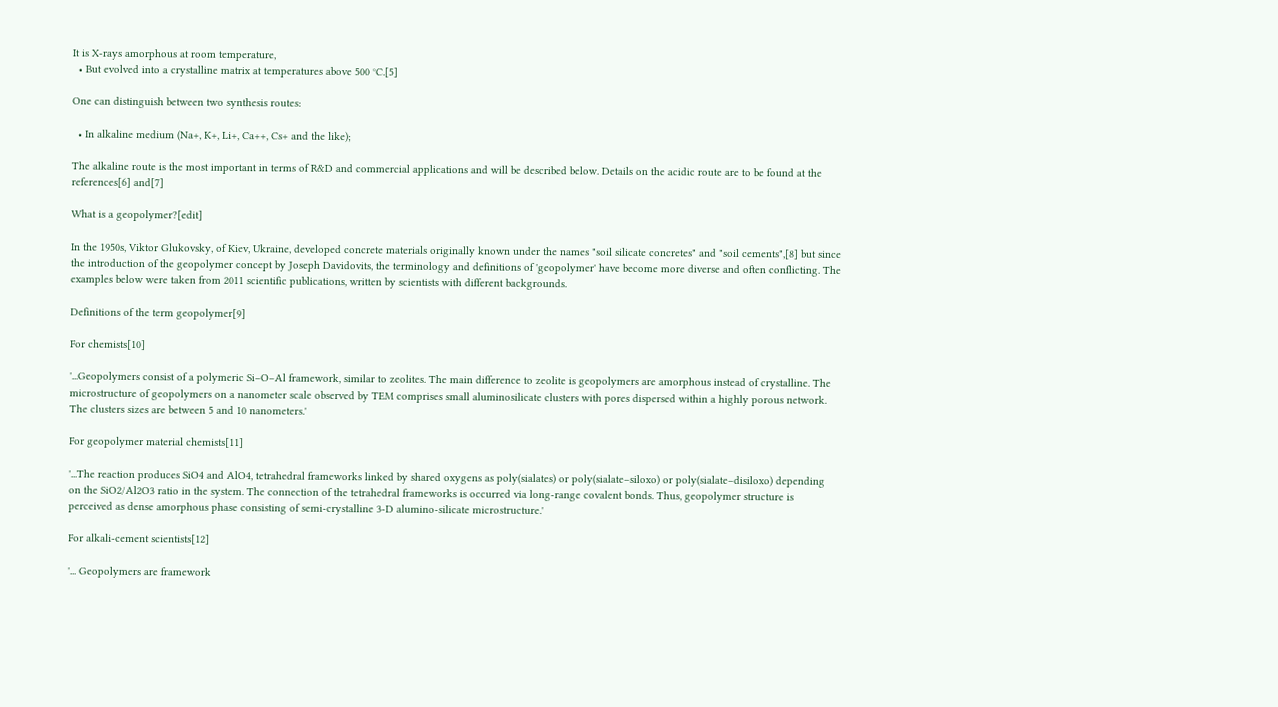It is X-rays amorphous at room temperature,
  • But evolved into a crystalline matrix at temperatures above 500 °C.[5]

One can distinguish between two synthesis routes:

  • In alkaline medium (Na+, K+, Li+, Ca++, Cs+ and the like);

The alkaline route is the most important in terms of R&D and commercial applications and will be described below. Details on the acidic route are to be found at the references[6] and[7]

What is a geopolymer?[edit]

In the 1950s, Viktor Glukovsky, of Kiev, Ukraine, developed concrete materials originally known under the names "soil silicate concretes" and "soil cements",[8] but since the introduction of the geopolymer concept by Joseph Davidovits, the terminology and definitions of 'geopolymer' have become more diverse and often conflicting. The examples below were taken from 2011 scientific publications, written by scientists with different backgrounds.

Definitions of the term geopolymer[9]

For chemists[10]

'...Geopolymers consist of a polymeric Si–O–Al framework, similar to zeolites. The main difference to zeolite is geopolymers are amorphous instead of crystalline. The microstructure of geopolymers on a nanometer scale observed by TEM comprises small aluminosilicate clusters with pores dispersed within a highly porous network. The clusters sizes are between 5 and 10 nanometers.'

For geopolymer material chemists[11]

'...The reaction produces SiO4 and AlO4, tetrahedral frameworks linked by shared oxygens as poly(sialates) or poly(sialate–siloxo) or poly(sialate–disiloxo) depending on the SiO2/Al2O3 ratio in the system. The connection of the tetrahedral frameworks is occurred via long-range covalent bonds. Thus, geopolymer structure is perceived as dense amorphous phase consisting of semi-crystalline 3-D alumino-silicate microstructure.'

For alkali-cement scientists[12]

'... Geopolymers are framework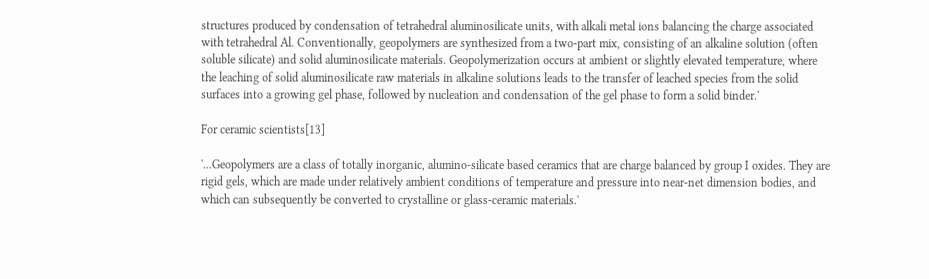structures produced by condensation of tetrahedral aluminosilicate units, with alkali metal ions balancing the charge associated with tetrahedral Al. Conventionally, geopolymers are synthesized from a two-part mix, consisting of an alkaline solution (often soluble silicate) and solid aluminosilicate materials. Geopolymerization occurs at ambient or slightly elevated temperature, where the leaching of solid aluminosilicate raw materials in alkaline solutions leads to the transfer of leached species from the solid surfaces into a growing gel phase, followed by nucleation and condensation of the gel phase to form a solid binder.'

For ceramic scientists[13]

'...Geopolymers are a class of totally inorganic, alumino-silicate based ceramics that are charge balanced by group I oxides. They are rigid gels, which are made under relatively ambient conditions of temperature and pressure into near-net dimension bodies, and which can subsequently be converted to crystalline or glass-ceramic materials.'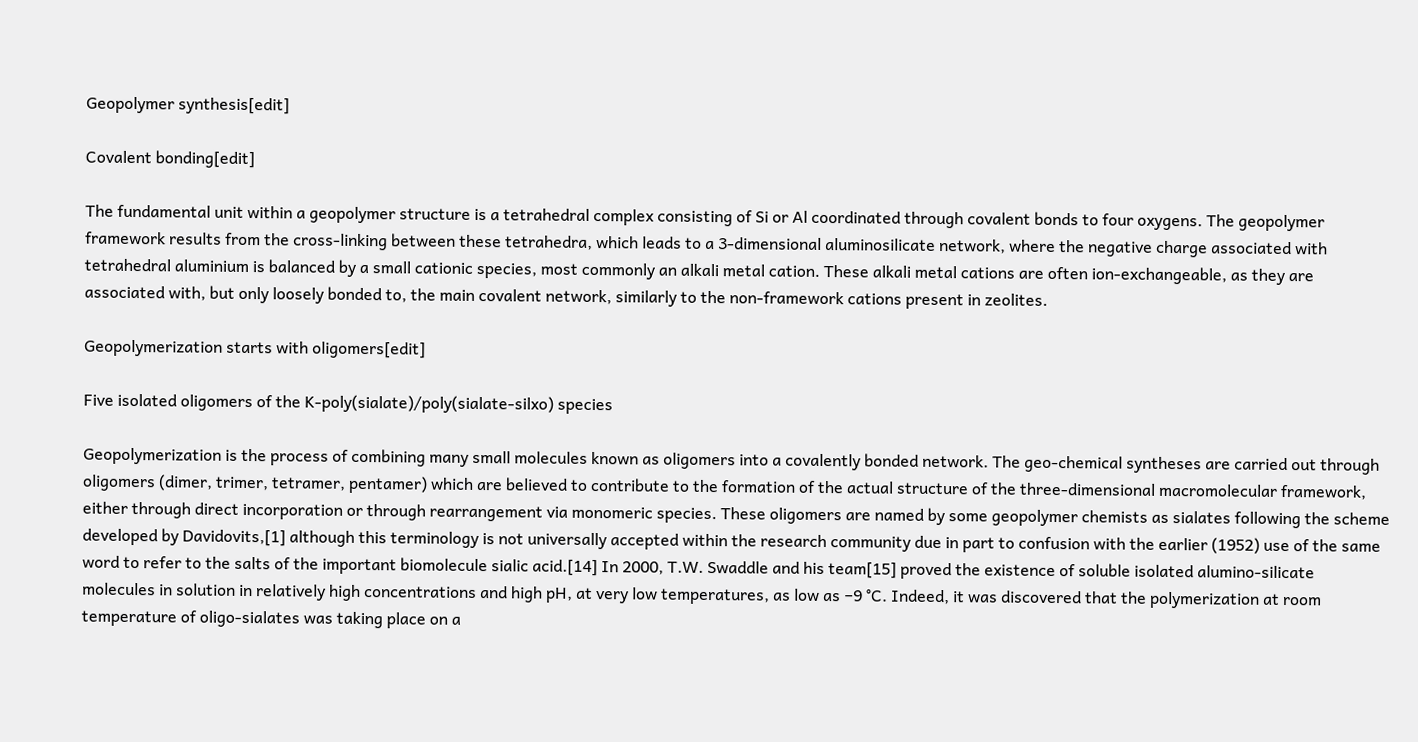Geopolymer synthesis[edit]

Covalent bonding[edit]

The fundamental unit within a geopolymer structure is a tetrahedral complex consisting of Si or Al coordinated through covalent bonds to four oxygens. The geopolymer framework results from the cross-linking between these tetrahedra, which leads to a 3-dimensional aluminosilicate network, where the negative charge associated with tetrahedral aluminium is balanced by a small cationic species, most commonly an alkali metal cation. These alkali metal cations are often ion-exchangeable, as they are associated with, but only loosely bonded to, the main covalent network, similarly to the non-framework cations present in zeolites.

Geopolymerization starts with oligomers[edit]

Five isolated oligomers of the K-poly(sialate)/poly(sialate-silxo) species

Geopolymerization is the process of combining many small molecules known as oligomers into a covalently bonded network. The geo-chemical syntheses are carried out through oligomers (dimer, trimer, tetramer, pentamer) which are believed to contribute to the formation of the actual structure of the three-dimensional macromolecular framework, either through direct incorporation or through rearrangement via monomeric species. These oligomers are named by some geopolymer chemists as sialates following the scheme developed by Davidovits,[1] although this terminology is not universally accepted within the research community due in part to confusion with the earlier (1952) use of the same word to refer to the salts of the important biomolecule sialic acid.[14] In 2000, T.W. Swaddle and his team[15] proved the existence of soluble isolated alumino-silicate molecules in solution in relatively high concentrations and high pH, at very low temperatures, as low as −9 °C. Indeed, it was discovered that the polymerization at room temperature of oligo-sialates was taking place on a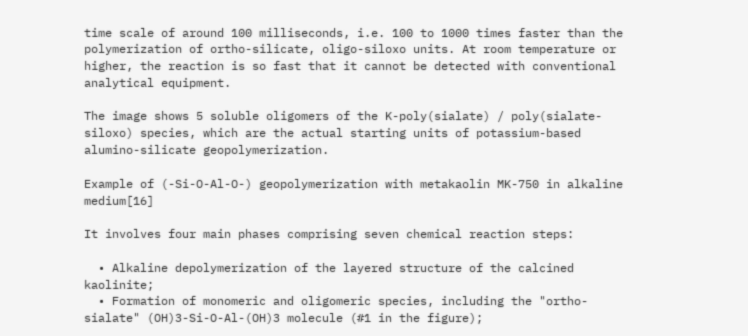time scale of around 100 milliseconds, i.e. 100 to 1000 times faster than the polymerization of ortho-silicate, oligo-siloxo units. At room temperature or higher, the reaction is so fast that it cannot be detected with conventional analytical equipment.

The image shows 5 soluble oligomers of the K-poly(sialate) / poly(sialate-siloxo) species, which are the actual starting units of potassium-based alumino-silicate geopolymerization.

Example of (-Si-O-Al-O-) geopolymerization with metakaolin MK-750 in alkaline medium[16]

It involves four main phases comprising seven chemical reaction steps:

  • Alkaline depolymerization of the layered structure of the calcined kaolinite;
  • Formation of monomeric and oligomeric species, including the "ortho-sialate" (OH)3-Si-O-Al-(OH)3 molecule (#1 in the figure);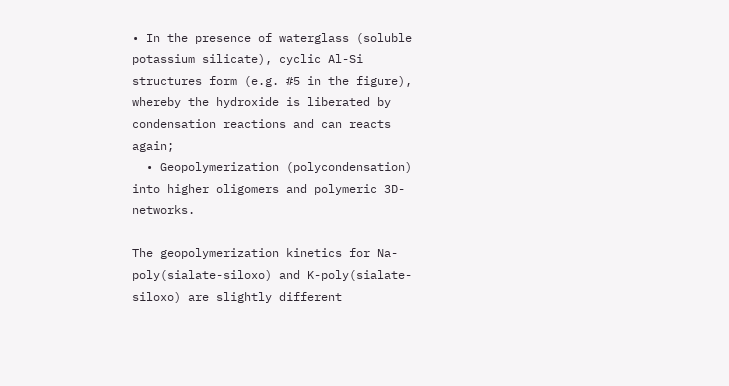• In the presence of waterglass (soluble potassium silicate), cyclic Al-Si structures form (e.g. #5 in the figure), whereby the hydroxide is liberated by condensation reactions and can reacts again;
  • Geopolymerization (polycondensation) into higher oligomers and polymeric 3D-networks.

The geopolymerization kinetics for Na-poly(sialate-siloxo) and K-poly(sialate-siloxo) are slightly different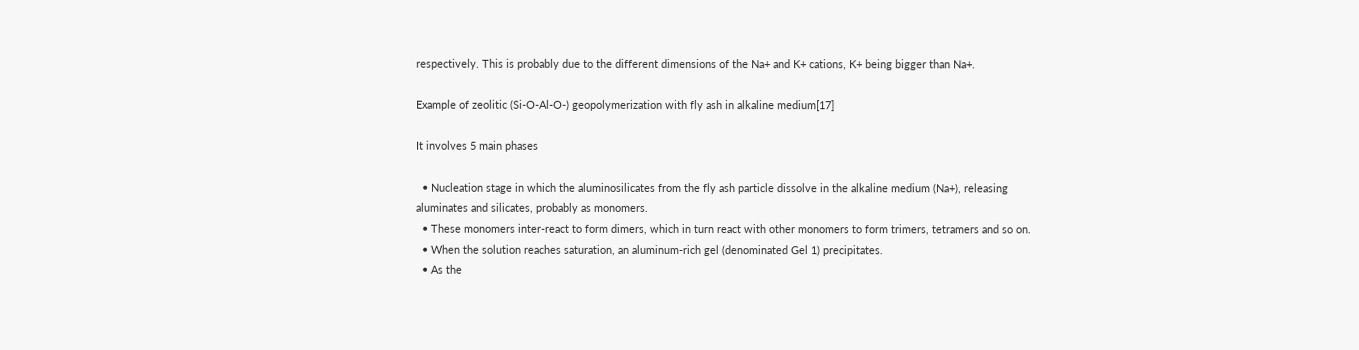respectively. This is probably due to the different dimensions of the Na+ and K+ cations, K+ being bigger than Na+.

Example of zeolitic (Si-O-Al-O-) geopolymerization with fly ash in alkaline medium[17]

It involves 5 main phases

  • Nucleation stage in which the aluminosilicates from the fly ash particle dissolve in the alkaline medium (Na+), releasing aluminates and silicates, probably as monomers.
  • These monomers inter-react to form dimers, which in turn react with other monomers to form trimers, tetramers and so on.
  • When the solution reaches saturation, an aluminum-rich gel (denominated Gel 1) precipitates.
  • As the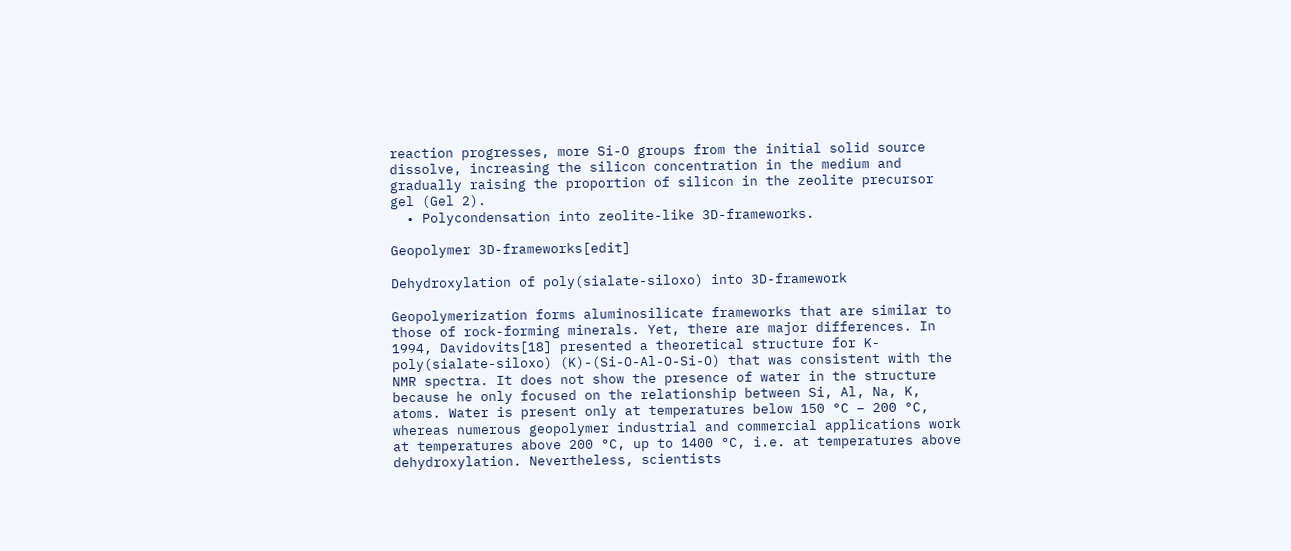reaction progresses, more Si-O groups from the initial solid source dissolve, increasing the silicon concentration in the medium and gradually raising the proportion of silicon in the zeolite precursor gel (Gel 2).
  • Polycondensation into zeolite-like 3D-frameworks.

Geopolymer 3D-frameworks[edit]

Dehydroxylation of poly(sialate-siloxo) into 3D-framework

Geopolymerization forms aluminosilicate frameworks that are similar to those of rock-forming minerals. Yet, there are major differences. In 1994, Davidovits[18] presented a theoretical structure for K-poly(sialate-siloxo) (K)-(Si-O-Al-O-Si-O) that was consistent with the NMR spectra. It does not show the presence of water in the structure because he only focused on the relationship between Si, Al, Na, K, atoms. Water is present only at temperatures below 150 °C – 200 °C, whereas numerous geopolymer industrial and commercial applications work at temperatures above 200 °C, up to 1400 °C, i.e. at temperatures above dehydroxylation. Nevertheless, scientists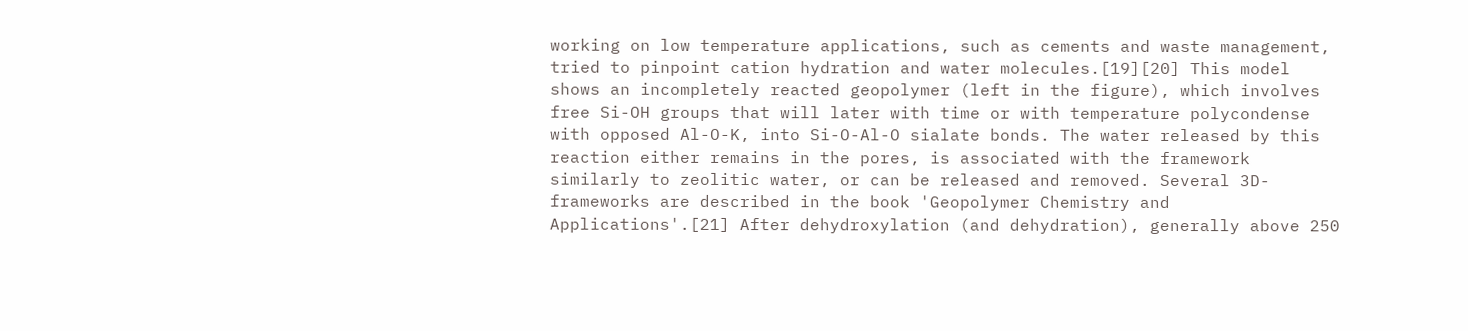working on low temperature applications, such as cements and waste management, tried to pinpoint cation hydration and water molecules.[19][20] This model shows an incompletely reacted geopolymer (left in the figure), which involves free Si-OH groups that will later with time or with temperature polycondense with opposed Al-O-K, into Si-O-Al-O sialate bonds. The water released by this reaction either remains in the pores, is associated with the framework similarly to zeolitic water, or can be released and removed. Several 3D-frameworks are described in the book 'Geopolymer Chemistry and Applications'.[21] After dehydroxylation (and dehydration), generally above 250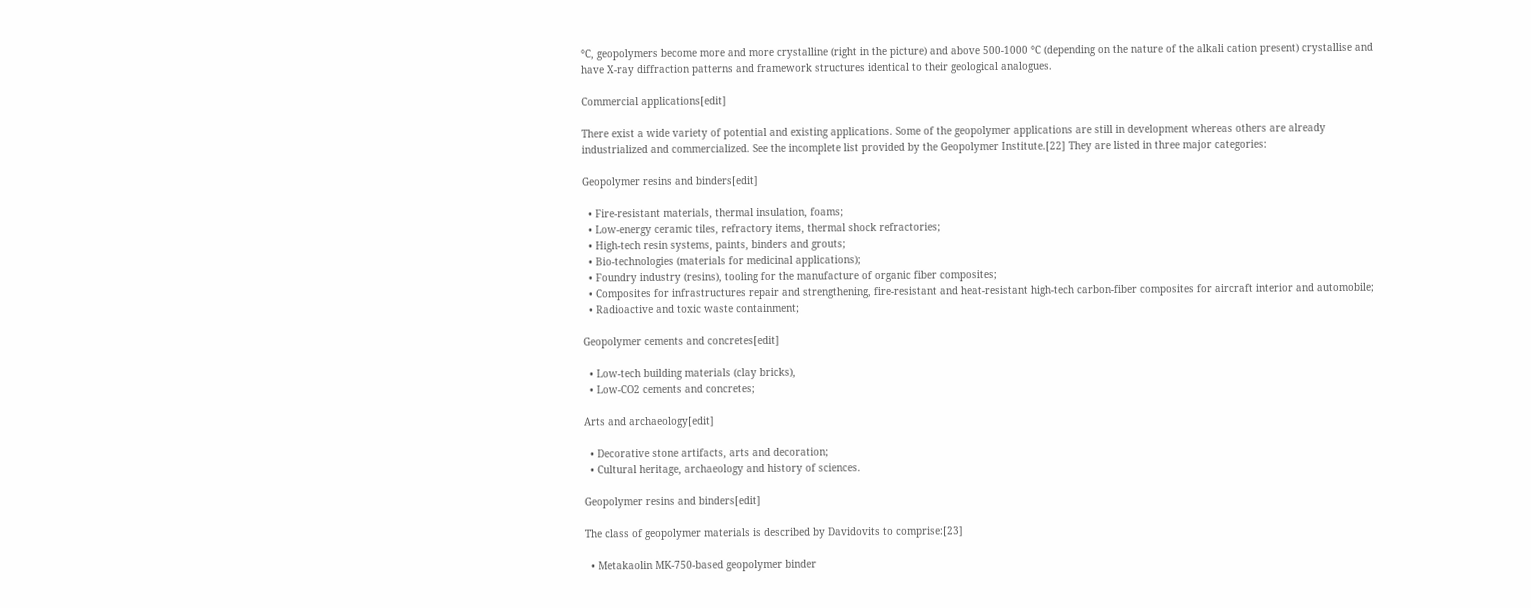°C, geopolymers become more and more crystalline (right in the picture) and above 500-1000 °C (depending on the nature of the alkali cation present) crystallise and have X-ray diffraction patterns and framework structures identical to their geological analogues.

Commercial applications[edit]

There exist a wide variety of potential and existing applications. Some of the geopolymer applications are still in development whereas others are already industrialized and commercialized. See the incomplete list provided by the Geopolymer Institute.[22] They are listed in three major categories:

Geopolymer resins and binders[edit]

  • Fire-resistant materials, thermal insulation, foams;
  • Low-energy ceramic tiles, refractory items, thermal shock refractories;
  • High-tech resin systems, paints, binders and grouts;
  • Bio-technologies (materials for medicinal applications);
  • Foundry industry (resins), tooling for the manufacture of organic fiber composites;
  • Composites for infrastructures repair and strengthening, fire-resistant and heat-resistant high-tech carbon-fiber composites for aircraft interior and automobile;
  • Radioactive and toxic waste containment;

Geopolymer cements and concretes[edit]

  • Low-tech building materials (clay bricks),
  • Low-CO2 cements and concretes;

Arts and archaeology[edit]

  • Decorative stone artifacts, arts and decoration;
  • Cultural heritage, archaeology and history of sciences.

Geopolymer resins and binders[edit]

The class of geopolymer materials is described by Davidovits to comprise:[23]

  • Metakaolin MK-750-based geopolymer binder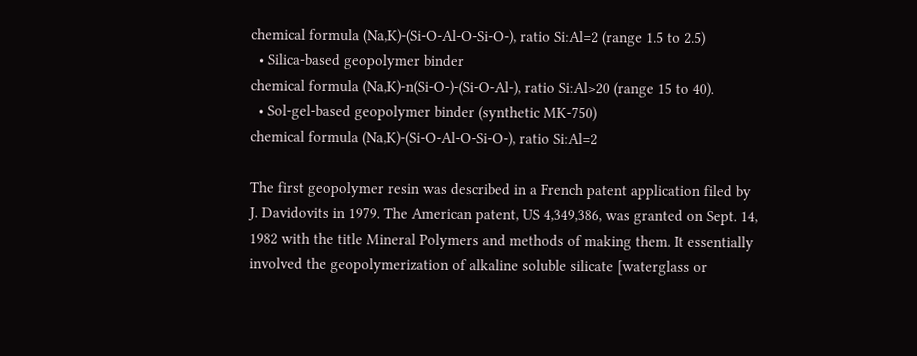chemical formula (Na,K)-(Si-O-Al-O-Si-O-), ratio Si:Al=2 (range 1.5 to 2.5)
  • Silica-based geopolymer binder
chemical formula (Na,K)-n(Si-O-)-(Si-O-Al-), ratio Si:Al>20 (range 15 to 40).
  • Sol-gel-based geopolymer binder (synthetic MK-750)
chemical formula (Na,K)-(Si-O-Al-O-Si-O-), ratio Si:Al=2

The first geopolymer resin was described in a French patent application filed by J. Davidovits in 1979. The American patent, US 4,349,386, was granted on Sept. 14, 1982 with the title Mineral Polymers and methods of making them. It essentially involved the geopolymerization of alkaline soluble silicate [waterglass or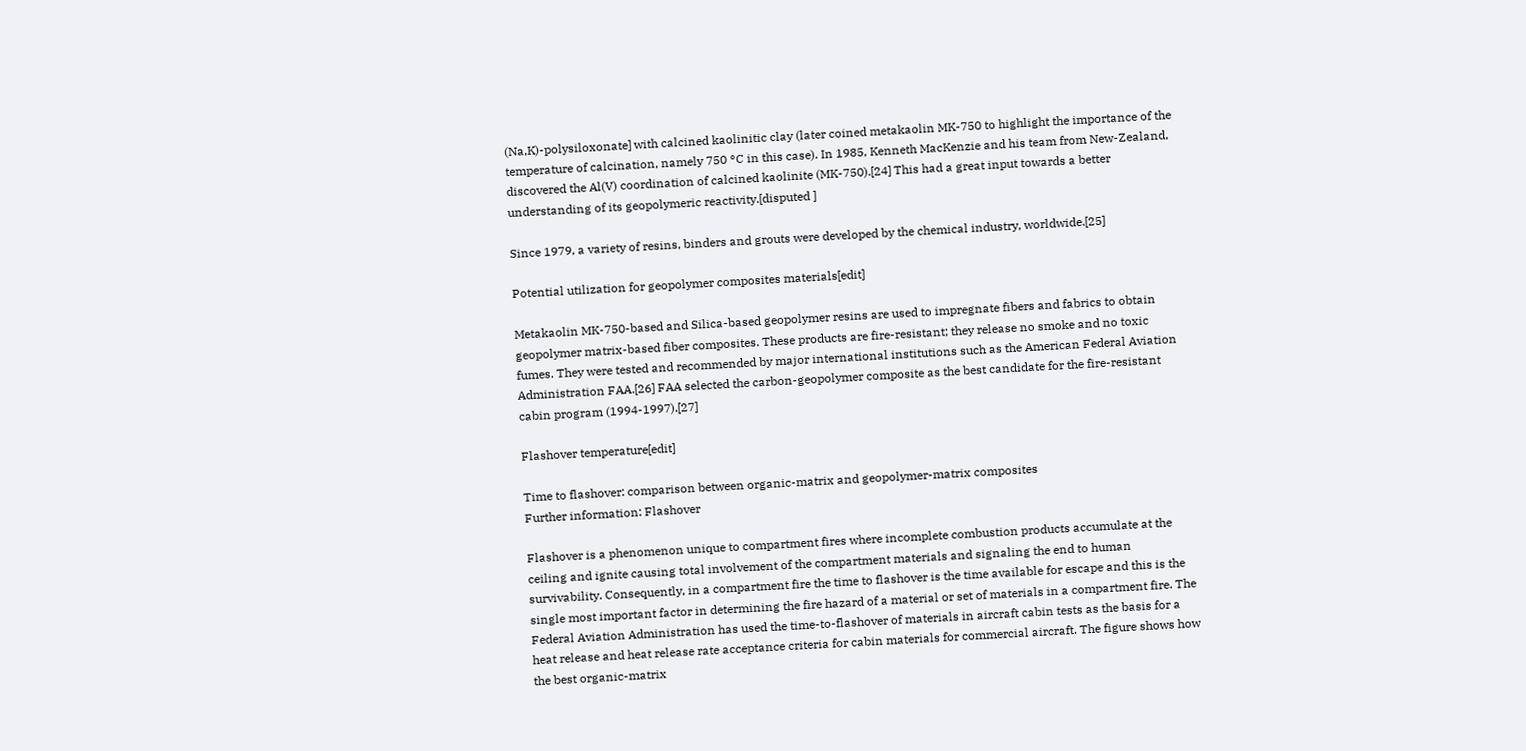(Na,K)-polysiloxonate] with calcined kaolinitic clay (later coined metakaolin MK-750 to highlight the importance of the temperature of calcination, namely 750 °C in this case). In 1985, Kenneth MacKenzie and his team from New-Zealand, discovered the Al(V) coordination of calcined kaolinite (MK-750).[24] This had a great input towards a better understanding of its geopolymeric reactivity.[disputed ]

Since 1979, a variety of resins, binders and grouts were developed by the chemical industry, worldwide.[25]

Potential utilization for geopolymer composites materials[edit]

Metakaolin MK-750-based and Silica-based geopolymer resins are used to impregnate fibers and fabrics to obtain geopolymer matrix-based fiber composites. These products are fire-resistant; they release no smoke and no toxic fumes. They were tested and recommended by major international institutions such as the American Federal Aviation Administration FAA.[26] FAA selected the carbon-geopolymer composite as the best candidate for the fire-resistant cabin program (1994-1997).[27]

Flashover temperature[edit]

Time to flashover: comparison between organic-matrix and geopolymer-matrix composites
Further information: Flashover

Flashover is a phenomenon unique to compartment fires where incomplete combustion products accumulate at the ceiling and ignite causing total involvement of the compartment materials and signaling the end to human survivability. Consequently, in a compartment fire the time to flashover is the time available for escape and this is the single most important factor in determining the fire hazard of a material or set of materials in a compartment fire. The Federal Aviation Administration has used the time-to-flashover of materials in aircraft cabin tests as the basis for a heat release and heat release rate acceptance criteria for cabin materials for commercial aircraft. The figure shows how the best organic-matrix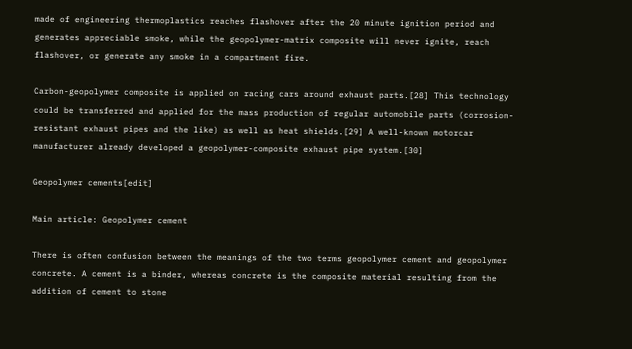made of engineering thermoplastics reaches flashover after the 20 minute ignition period and generates appreciable smoke, while the geopolymer-matrix composite will never ignite, reach flashover, or generate any smoke in a compartment fire.

Carbon-geopolymer composite is applied on racing cars around exhaust parts.[28] This technology could be transferred and applied for the mass production of regular automobile parts (corrosion-resistant exhaust pipes and the like) as well as heat shields.[29] A well-known motorcar manufacturer already developed a geopolymer-composite exhaust pipe system.[30]

Geopolymer cements[edit]

Main article: Geopolymer cement

There is often confusion between the meanings of the two terms geopolymer cement and geopolymer concrete. A cement is a binder, whereas concrete is the composite material resulting from the addition of cement to stone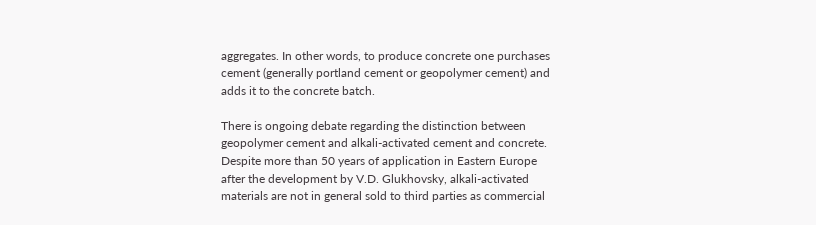aggregates. In other words, to produce concrete one purchases cement (generally portland cement or geopolymer cement) and adds it to the concrete batch.

There is ongoing debate regarding the distinction between geopolymer cement and alkali-activated cement and concrete. Despite more than 50 years of application in Eastern Europe after the development by V.D. Glukhovsky, alkali-activated materials are not in general sold to third parties as commercial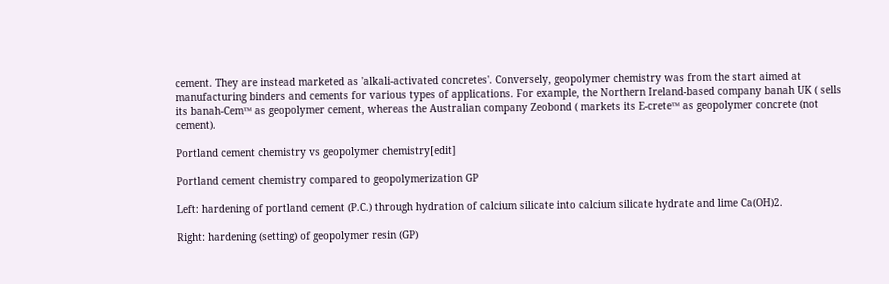cement. They are instead marketed as 'alkali-activated concretes'. Conversely, geopolymer chemistry was from the start aimed at manufacturing binders and cements for various types of applications. For example, the Northern Ireland-based company banah UK ( sells its banah-Cem™ as geopolymer cement, whereas the Australian company Zeobond ( markets its E-crete™ as geopolymer concrete (not cement).

Portland cement chemistry vs geopolymer chemistry[edit]

Portland cement chemistry compared to geopolymerization GP

Left: hardening of portland cement (P.C.) through hydration of calcium silicate into calcium silicate hydrate and lime Ca(OH)2.

Right: hardening (setting) of geopolymer resin (GP)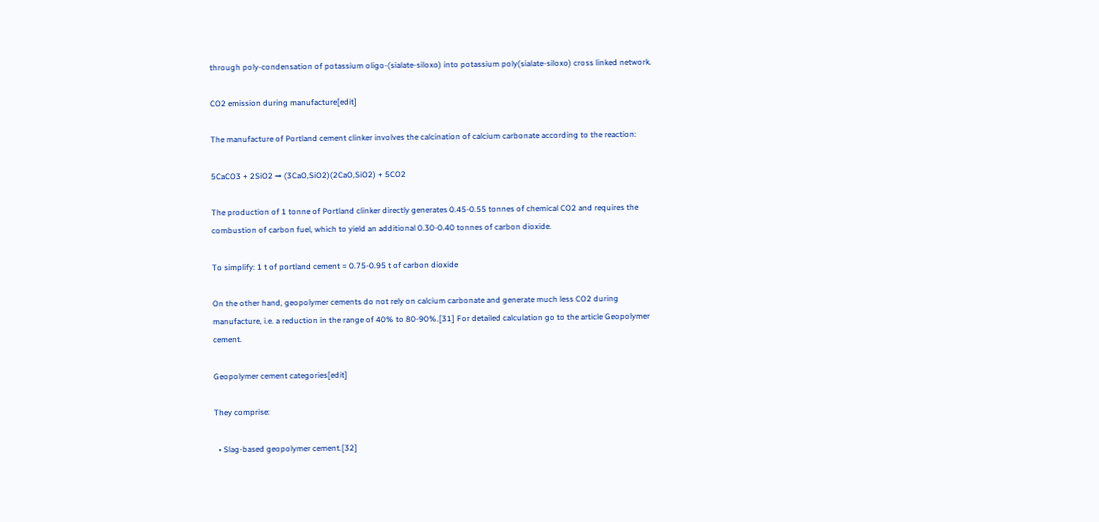through poly-condensation of potassium oligo-(sialate-siloxo) into potassium poly(sialate-siloxo) cross linked network.

CO2 emission during manufacture[edit]

The manufacture of Portland cement clinker involves the calcination of calcium carbonate according to the reaction:

5CaCO3 + 2SiO2 → (3CaO,SiO2)(2CaO,SiO2) + 5CO2

The production of 1 tonne of Portland clinker directly generates 0.45-0.55 tonnes of chemical CO2 and requires the combustion of carbon fuel, which to yield an additional 0.30-0.40 tonnes of carbon dioxide.

To simplify: 1 t of portland cement = 0.75-0.95 t of carbon dioxide

On the other hand, geopolymer cements do not rely on calcium carbonate and generate much less CO2 during manufacture, i.e. a reduction in the range of 40% to 80-90%.[31] For detailed calculation go to the article Geopolymer cement.

Geopolymer cement categories[edit]

They comprise:

  • Slag-based geopolymer cement.[32]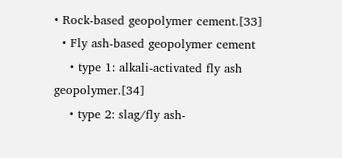• Rock-based geopolymer cement.[33]
  • Fly ash-based geopolymer cement
    • type 1: alkali-activated fly ash geopolymer.[34]
    • type 2: slag/fly ash-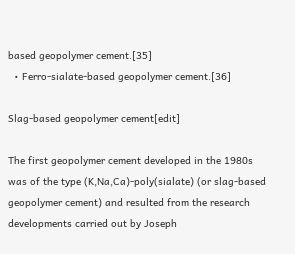based geopolymer cement.[35]
  • Ferro-sialate-based geopolymer cement.[36]

Slag-based geopolymer cement[edit]

The first geopolymer cement developed in the 1980s was of the type (K,Na,Ca)-poly(sialate) (or slag-based geopolymer cement) and resulted from the research developments carried out by Joseph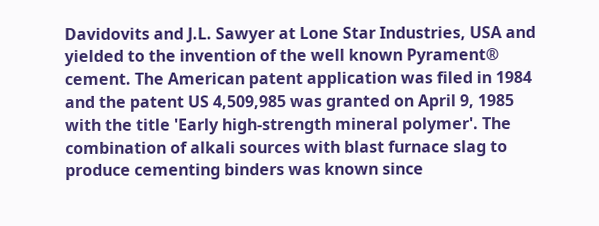Davidovits and J.L. Sawyer at Lone Star Industries, USA and yielded to the invention of the well known Pyrament® cement. The American patent application was filed in 1984 and the patent US 4,509,985 was granted on April 9, 1985 with the title 'Early high-strength mineral polymer'. The combination of alkali sources with blast furnace slag to produce cementing binders was known since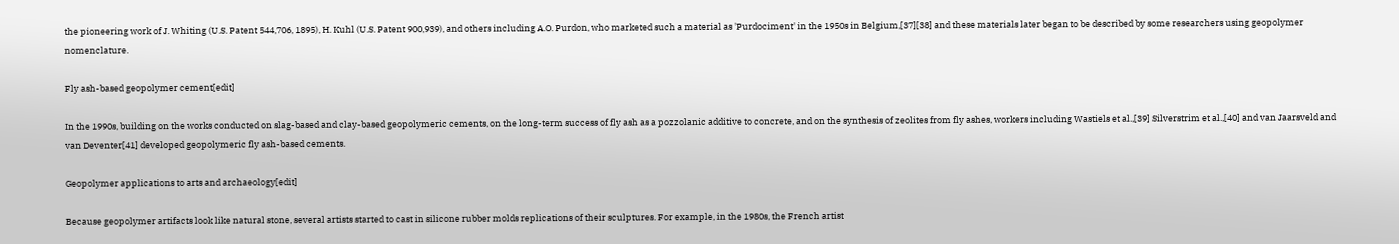the pioneering work of J. Whiting (U.S. Patent 544,706, 1895), H. Kuhl (U.S. Patent 900,939), and others including A.O. Purdon, who marketed such a material as 'Purdociment' in the 1950s in Belgium,[37][38] and these materials later began to be described by some researchers using geopolymer nomenclature.

Fly ash-based geopolymer cement[edit]

In the 1990s, building on the works conducted on slag-based and clay-based geopolymeric cements, on the long-term success of fly ash as a pozzolanic additive to concrete, and on the synthesis of zeolites from fly ashes, workers including Wastiels et al.,[39] Silverstrim et al.,[40] and van Jaarsveld and van Deventer[41] developed geopolymeric fly ash-based cements.

Geopolymer applications to arts and archaeology[edit]

Because geopolymer artifacts look like natural stone, several artists started to cast in silicone rubber molds replications of their sculptures. For example, in the 1980s, the French artist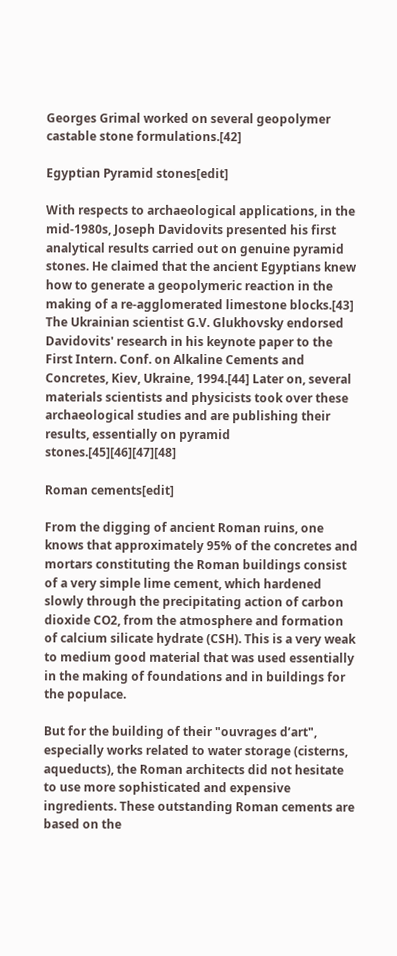Georges Grimal worked on several geopolymer castable stone formulations.[42]

Egyptian Pyramid stones[edit]

With respects to archaeological applications, in the mid-1980s, Joseph Davidovits presented his first analytical results carried out on genuine pyramid stones. He claimed that the ancient Egyptians knew how to generate a geopolymeric reaction in the making of a re-agglomerated limestone blocks.[43] The Ukrainian scientist G.V. Glukhovsky endorsed Davidovits' research in his keynote paper to the First Intern. Conf. on Alkaline Cements and Concretes, Kiev, Ukraine, 1994.[44] Later on, several materials scientists and physicists took over these archaeological studies and are publishing their results, essentially on pyramid stones.[45][46][47][48]

Roman cements[edit]

From the digging of ancient Roman ruins, one knows that approximately 95% of the concretes and mortars constituting the Roman buildings consist of a very simple lime cement, which hardened slowly through the precipitating action of carbon dioxide CO2, from the atmosphere and formation of calcium silicate hydrate (CSH). This is a very weak to medium good material that was used essentially in the making of foundations and in buildings for the populace.

But for the building of their "ouvrages d’art", especially works related to water storage (cisterns, aqueducts), the Roman architects did not hesitate to use more sophisticated and expensive ingredients. These outstanding Roman cements are based on the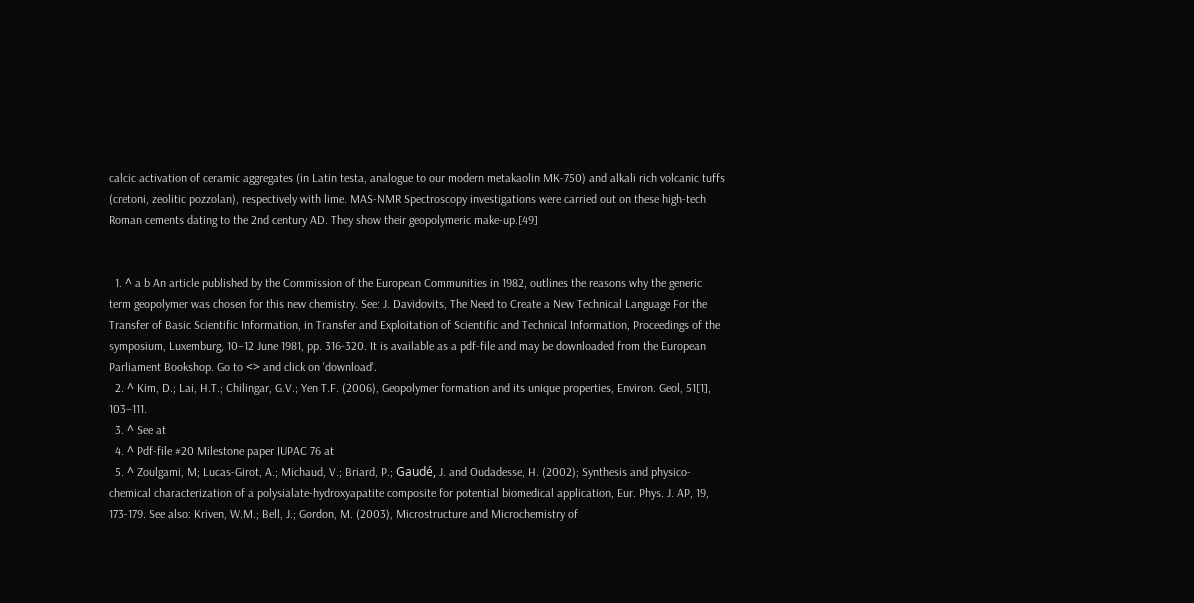calcic activation of ceramic aggregates (in Latin testa, analogue to our modern metakaolin MK-750) and alkali rich volcanic tuffs (cretoni, zeolitic pozzolan), respectively with lime. MAS-NMR Spectroscopy investigations were carried out on these high-tech Roman cements dating to the 2nd century AD. They show their geopolymeric make-up.[49]


  1. ^ a b An article published by the Commission of the European Communities in 1982, outlines the reasons why the generic term geopolymer was chosen for this new chemistry. See: J. Davidovits, The Need to Create a New Technical Language For the Transfer of Basic Scientific Information, in Transfer and Exploitation of Scientific and Technical Information, Proceedings of the symposium, Luxemburg, 10–12 June 1981, pp. 316-320. It is available as a pdf-file and may be downloaded from the European Parliament Bookshop. Go to <> and click on 'download'.
  2. ^ Kim, D.; Lai, H.T.; Chilingar, G.V.; Yen T.F. (2006), Geopolymer formation and its unique properties, Environ. Geol, 51[1], 103–111.
  3. ^ See at
  4. ^ Pdf-file #20 Milestone paper IUPAC 76 at
  5. ^ Zoulgami, M; Lucas-Girot, A.; Michaud, V.; Briard, P.; Gaudé, J. and Oudadesse, H. (2002); Synthesis and physico-chemical characterization of a polysialate-hydroxyapatite composite for potential biomedical application, Eur. Phys. J. AP, 19, 173-179. See also: Kriven, W.M.; Bell, J.; Gordon, M. (2003), Microstructure and Microchemistry of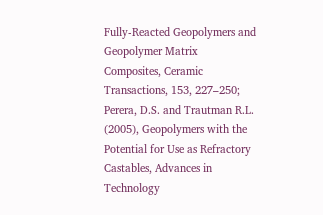Fully-Reacted Geopolymers and Geopolymer Matrix Composites, Ceramic Transactions, 153, 227–250; Perera, D.S. and Trautman R.L. (2005), Geopolymers with the Potential for Use as Refractory Castables, Advances in Technology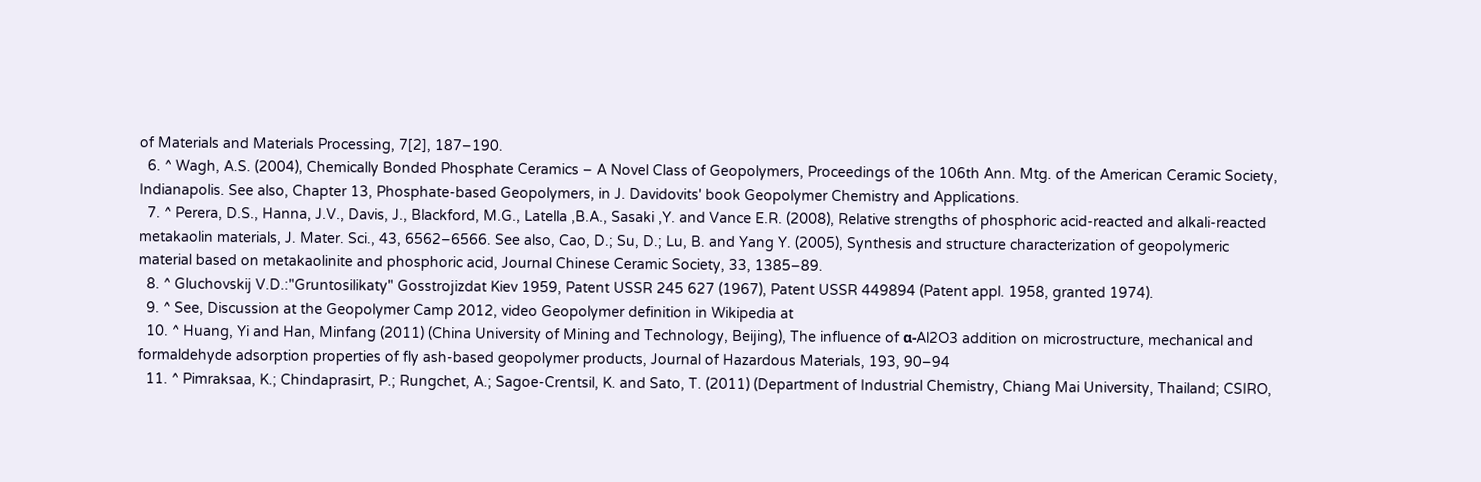of Materials and Materials Processing, 7[2], 187–190.
  6. ^ Wagh, A.S. (2004), Chemically Bonded Phosphate Ceramics – A Novel Class of Geopolymers, Proceedings of the 106th Ann. Mtg. of the American Ceramic Society, Indianapolis. See also, Chapter 13, Phosphate-based Geopolymers, in J. Davidovits' book Geopolymer Chemistry and Applications.
  7. ^ Perera, D.S., Hanna, J.V., Davis, J., Blackford, M.G., Latella ,B.A., Sasaki ,Y. and Vance E.R. (2008), Relative strengths of phosphoric acid-reacted and alkali-reacted metakaolin materials, J. Mater. Sci., 43, 6562–6566. See also, Cao, D.; Su, D.; Lu, B. and Yang Y. (2005), Synthesis and structure characterization of geopolymeric material based on metakaolinite and phosphoric acid, Journal Chinese Ceramic Society, 33, 1385–89.
  8. ^ Gluchovskij V.D.:"Gruntosilikaty" Gosstrojizdat Kiev 1959, Patent USSR 245 627 (1967), Patent USSR 449894 (Patent appl. 1958, granted 1974).
  9. ^ See, Discussion at the Geopolymer Camp 2012, video Geopolymer definition in Wikipedia at
  10. ^ Huang, Yi and Han, Minfang (2011) (China University of Mining and Technology, Beijing), The influence of α-Al2O3 addition on microstructure, mechanical and formaldehyde adsorption properties of fly ash-based geopolymer products, Journal of Hazardous Materials, 193, 90–94
  11. ^ Pimraksaa, K.; Chindaprasirt, P.; Rungchet, A.; Sagoe-Crentsil, K. and Sato, T. (2011) (Department of Industrial Chemistry, Chiang Mai University, Thailand; CSIRO,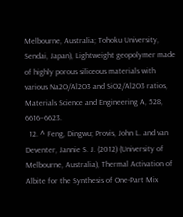Melbourne, Australia; Tohoku University, Sendai, Japan), Lightweight geopolymer made of highly porous siliceous materials with various Na2O/Al2O3 and SiO2/Al2O3 ratios, Materials Science and Engineering A, 528, 6616–6623.
  12. ^ Feng, Dingwu; Provis, John L. and van Deventer, Jannie S. J. (2012) (University of Melbourne, Australia), Thermal Activation of Albite for the Synthesis of One-Part Mix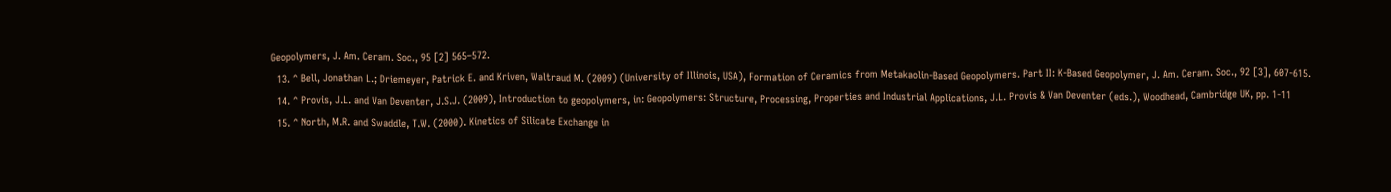Geopolymers, J. Am. Ceram. Soc., 95 [2] 565–572.
  13. ^ Bell, Jonathan L.; Driemeyer, Patrick E. and Kriven, Waltraud M. (2009) (University of Illinois, USA), Formation of Ceramics from Metakaolin-Based Geopolymers. Part II: K-Based Geopolymer, J. Am. Ceram. Soc., 92 [3], 607-615.
  14. ^ Provis, J.L. and Van Deventer, J.S.J. (2009), Introduction to geopolymers, in: Geopolymers: Structure, Processing, Properties and Industrial Applications, J.L. Provis & Van Deventer (eds.), Woodhead, Cambridge UK, pp. 1-11
  15. ^ North, M.R. and Swaddle, T.W. (2000). Kinetics of Silicate Exchange in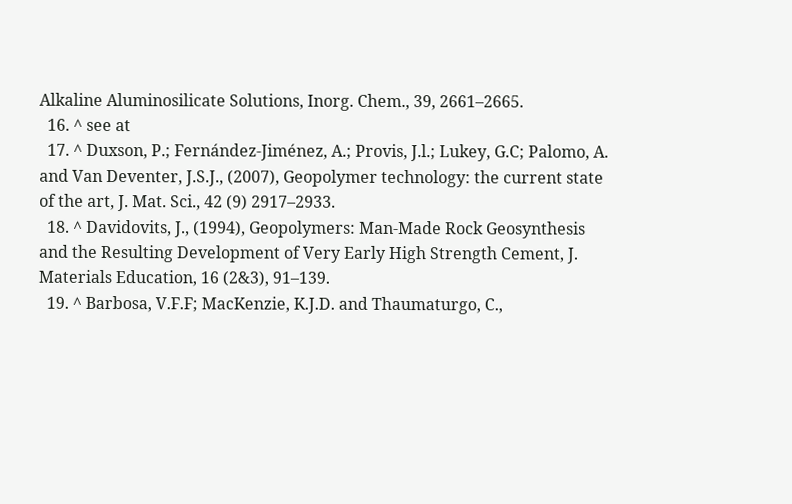Alkaline Aluminosilicate Solutions, Inorg. Chem., 39, 2661–2665.
  16. ^ see at
  17. ^ Duxson, P.; Fernández-Jiménez, A.; Provis, J.l.; Lukey, G.C; Palomo, A. and Van Deventer, J.S.J., (2007), Geopolymer technology: the current state of the art, J. Mat. Sci., 42 (9) 2917–2933.
  18. ^ Davidovits, J., (1994), Geopolymers: Man-Made Rock Geosynthesis and the Resulting Development of Very Early High Strength Cement, J. Materials Education, 16 (2&3), 91–139.
  19. ^ Barbosa, V.F.F; MacKenzie, K.J.D. and Thaumaturgo, C.,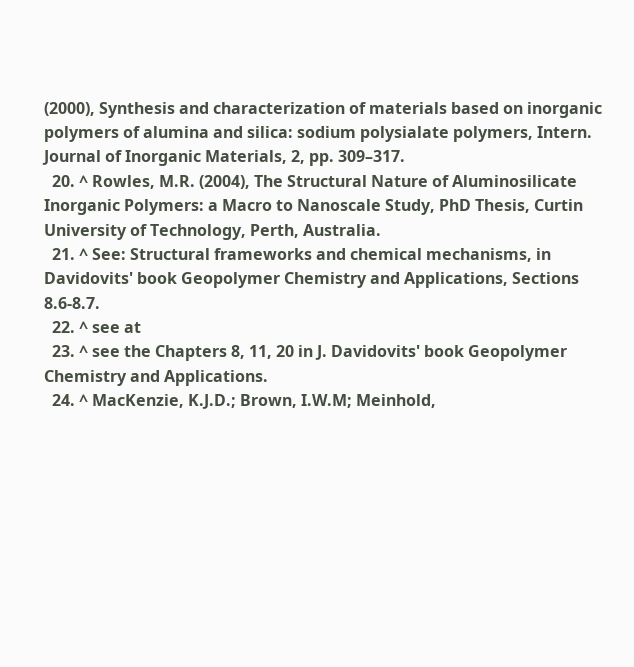(2000), Synthesis and characterization of materials based on inorganic polymers of alumina and silica: sodium polysialate polymers, Intern. Journal of Inorganic Materials, 2, pp. 309–317.
  20. ^ Rowles, M.R. (2004), The Structural Nature of Aluminosilicate Inorganic Polymers: a Macro to Nanoscale Study, PhD Thesis, Curtin University of Technology, Perth, Australia.
  21. ^ See: Structural frameworks and chemical mechanisms, in Davidovits' book Geopolymer Chemistry and Applications, Sections 8.6-8.7.
  22. ^ see at
  23. ^ see the Chapters 8, 11, 20 in J. Davidovits' book Geopolymer Chemistry and Applications.
  24. ^ MacKenzie, K.J.D.; Brown, I.W.M; Meinhold,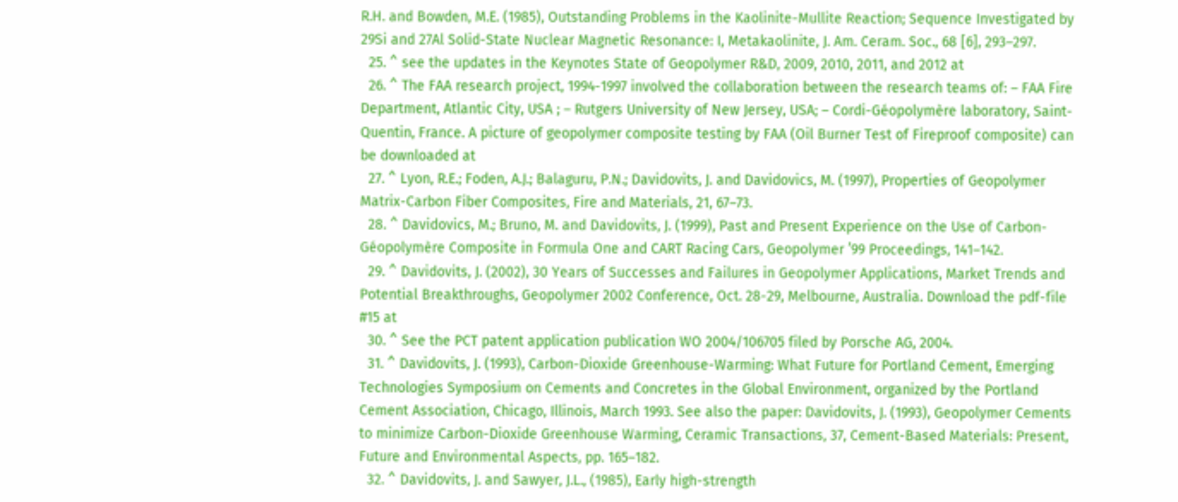R.H. and Bowden, M.E. (1985), Outstanding Problems in the Kaolinite-Mullite Reaction; Sequence Investigated by 29Si and 27Al Solid-State Nuclear Magnetic Resonance: I, Metakaolinite, J. Am. Ceram. Soc., 68 [6], 293–297.
  25. ^ see the updates in the Keynotes State of Geopolymer R&D, 2009, 2010, 2011, and 2012 at
  26. ^ The FAA research project, 1994-1997 involved the collaboration between the research teams of: – FAA Fire Department, Atlantic City, USA ; – Rutgers University of New Jersey, USA; – Cordi-Géopolymère laboratory, Saint-Quentin, France. A picture of geopolymer composite testing by FAA (Oil Burner Test of Fireproof composite) can be downloaded at
  27. ^ Lyon, R.E.; Foden, A.J.; Balaguru, P.N.; Davidovits, J. and Davidovics, M. (1997), Properties of Geopolymer Matrix-Carbon Fiber Composites, Fire and Materials, 21, 67–73.
  28. ^ Davidovics, M.; Bruno, M. and Davidovits, J. (1999), Past and Present Experience on the Use of Carbon-Géopolymère Composite in Formula One and CART Racing Cars, Geopolymer ’99 Proceedings, 141–142.
  29. ^ Davidovits, J. (2002), 30 Years of Successes and Failures in Geopolymer Applications, Market Trends and Potential Breakthroughs, Geopolymer 2002 Conference, Oct. 28-29, Melbourne, Australia. Download the pdf-file #15 at
  30. ^ See the PCT patent application publication WO 2004/106705 filed by Porsche AG, 2004.
  31. ^ Davidovits, J. (1993), Carbon-Dioxide Greenhouse-Warming: What Future for Portland Cement, Emerging Technologies Symposium on Cements and Concretes in the Global Environment, organized by the Portland Cement Association, Chicago, Illinois, March 1993. See also the paper: Davidovits, J. (1993), Geopolymer Cements to minimize Carbon-Dioxide Greenhouse Warming, Ceramic Transactions, 37, Cement-Based Materials: Present, Future and Environmental Aspects, pp. 165–182.
  32. ^ Davidovits, J. and Sawyer, J.L., (1985), Early high-strength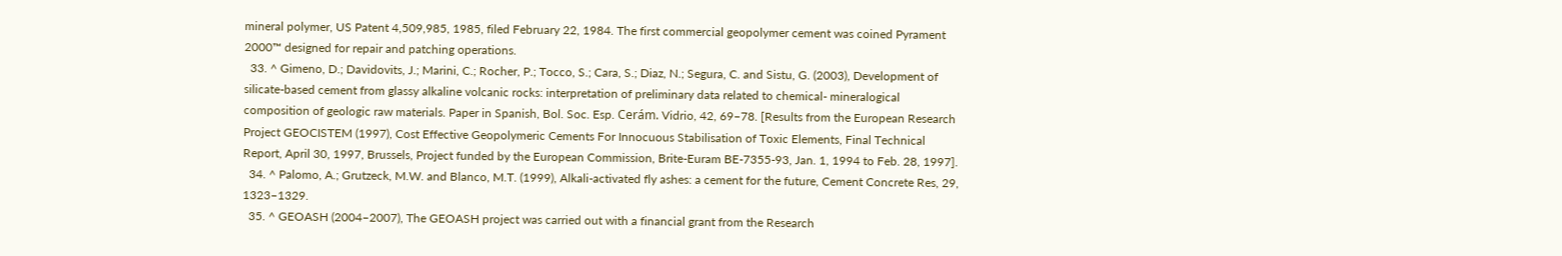mineral polymer, US Patent 4,509,985, 1985, filed February 22, 1984. The first commercial geopolymer cement was coined Pyrament 2000™ designed for repair and patching operations.
  33. ^ Gimeno, D.; Davidovits, J.; Marini, C.; Rocher, P.; Tocco, S.; Cara, S.; Diaz, N.; Segura, C. and Sistu, G. (2003), Development of silicate-based cement from glassy alkaline volcanic rocks: interpretation of preliminary data related to chemical- mineralogical composition of geologic raw materials. Paper in Spanish, Bol. Soc. Esp. Cerám. Vidrio, 42, 69–78. [Results from the European Research Project GEOCISTEM (1997), Cost Effective Geopolymeric Cements For Innocuous Stabilisation of Toxic Elements, Final Technical Report, April 30, 1997, Brussels, Project funded by the European Commission, Brite-Euram BE-7355-93, Jan. 1, 1994 to Feb. 28, 1997].
  34. ^ Palomo, A.; Grutzeck, M.W. and Blanco, M.T. (1999), Alkali-activated fly ashes: a cement for the future, Cement Concrete Res, 29, 1323–1329.
  35. ^ GEOASH (2004–2007), The GEOASH project was carried out with a financial grant from the Research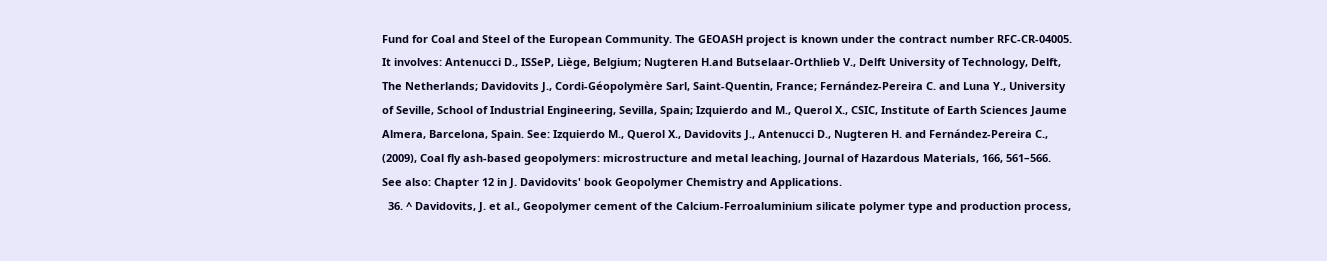Fund for Coal and Steel of the European Community. The GEOASH project is known under the contract number RFC-CR-04005. It involves: Antenucci D., ISSeP, Liège, Belgium; Nugteren H.and Butselaar-Orthlieb V., Delft University of Technology, Delft, The Netherlands; Davidovits J., Cordi-Géopolymère Sarl, Saint-Quentin, France; Fernández-Pereira C. and Luna Y., University of Seville, School of Industrial Engineering, Sevilla, Spain; Izquierdo and M., Querol X., CSIC, Institute of Earth Sciences Jaume Almera, Barcelona, Spain. See: Izquierdo M., Querol X., Davidovits J., Antenucci D., Nugteren H. and Fernández-Pereira C., (2009), Coal fly ash-based geopolymers: microstructure and metal leaching, Journal of Hazardous Materials, 166, 561–566. See also: Chapter 12 in J. Davidovits' book Geopolymer Chemistry and Applications.
  36. ^ Davidovits, J. et al., Geopolymer cement of the Calcium-Ferroaluminium silicate polymer type and production process,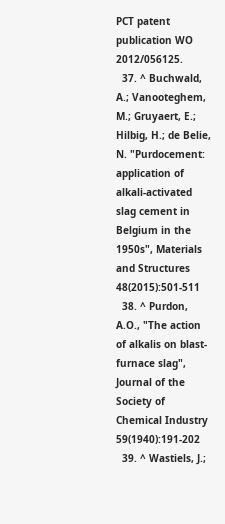PCT patent publication WO 2012/056125.
  37. ^ Buchwald, A.; Vanooteghem, M.; Gruyaert, E.; Hilbig, H.; de Belie, N. "Purdocement: application of alkali-activated slag cement in Belgium in the 1950s", Materials and Structures 48(2015):501-511
  38. ^ Purdon, A.O., "The action of alkalis on blast-furnace slag", Journal of the Society of Chemical Industry 59(1940):191-202
  39. ^ Wastiels, J.;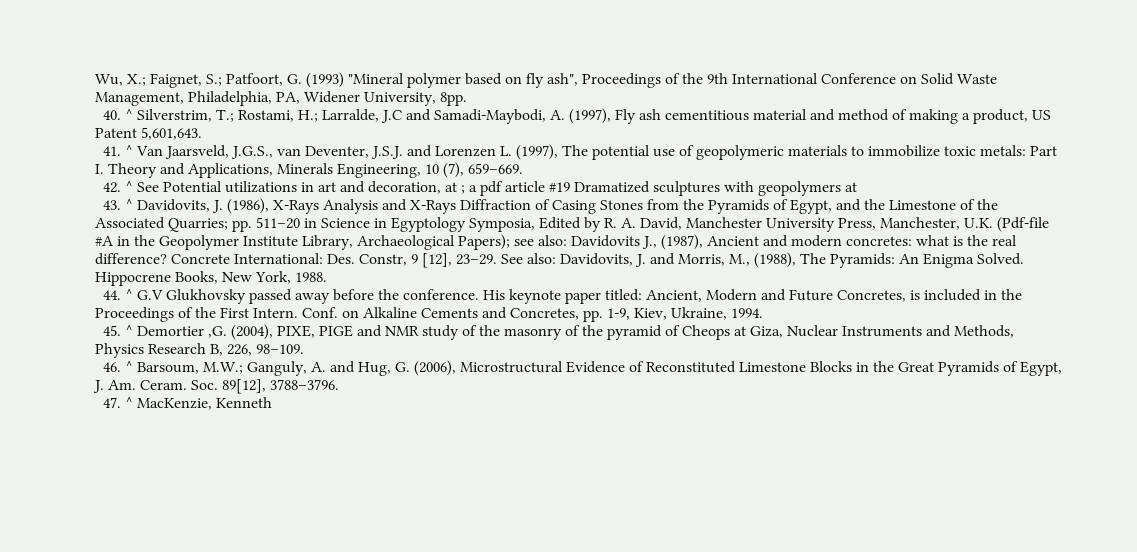Wu, X.; Faignet, S.; Patfoort, G. (1993) "Mineral polymer based on fly ash", Proceedings of the 9th International Conference on Solid Waste Management, Philadelphia, PA, Widener University, 8pp.
  40. ^ Silverstrim, T.; Rostami, H.; Larralde, J.C and Samadi-Maybodi, A. (1997), Fly ash cementitious material and method of making a product, US Patent 5,601,643.
  41. ^ Van Jaarsveld, J.G.S., van Deventer, J.S.J. and Lorenzen L. (1997), The potential use of geopolymeric materials to immobilize toxic metals: Part I. Theory and Applications, Minerals Engineering, 10 (7), 659–669.
  42. ^ See Potential utilizations in art and decoration, at ; a pdf article #19 Dramatized sculptures with geopolymers at
  43. ^ Davidovits, J. (1986), X-Rays Analysis and X-Rays Diffraction of Casing Stones from the Pyramids of Egypt, and the Limestone of the Associated Quarries; pp. 511–20 in Science in Egyptology Symposia, Edited by R. A. David, Manchester University Press, Manchester, U.K. (Pdf-file #A in the Geopolymer Institute Library, Archaeological Papers); see also: Davidovits J., (1987), Ancient and modern concretes: what is the real difference? Concrete International: Des. Constr, 9 [12], 23–29. See also: Davidovits, J. and Morris, M., (1988), The Pyramids: An Enigma Solved. Hippocrene Books, New York, 1988.
  44. ^ G.V Glukhovsky passed away before the conference. His keynote paper titled: Ancient, Modern and Future Concretes, is included in the Proceedings of the First Intern. Conf. on Alkaline Cements and Concretes, pp. 1-9, Kiev, Ukraine, 1994.
  45. ^ Demortier ,G. (2004), PIXE, PIGE and NMR study of the masonry of the pyramid of Cheops at Giza, Nuclear Instruments and Methods, Physics Research B, 226, 98–109.
  46. ^ Barsoum, M.W.; Ganguly, A. and Hug, G. (2006), Microstructural Evidence of Reconstituted Limestone Blocks in the Great Pyramids of Egypt, J. Am. Ceram. Soc. 89[12], 3788–3796.
  47. ^ MacKenzie, Kenneth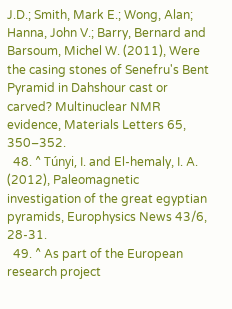J.D.; Smith, Mark E.; Wong, Alan; Hanna, John V.; Barry, Bernard and Barsoum, Michel W. (2011), Were the casing stones of Senefru's Bent Pyramid in Dahshour cast or carved? Multinuclear NMR evidence, Materials Letters 65, 350–352.
  48. ^ Túnyi, I. and El-hemaly, I. A. (2012), Paleomagnetic investigation of the great egyptian pyramids, Europhysics News 43/6, 28-31.
  49. ^ As part of the European research project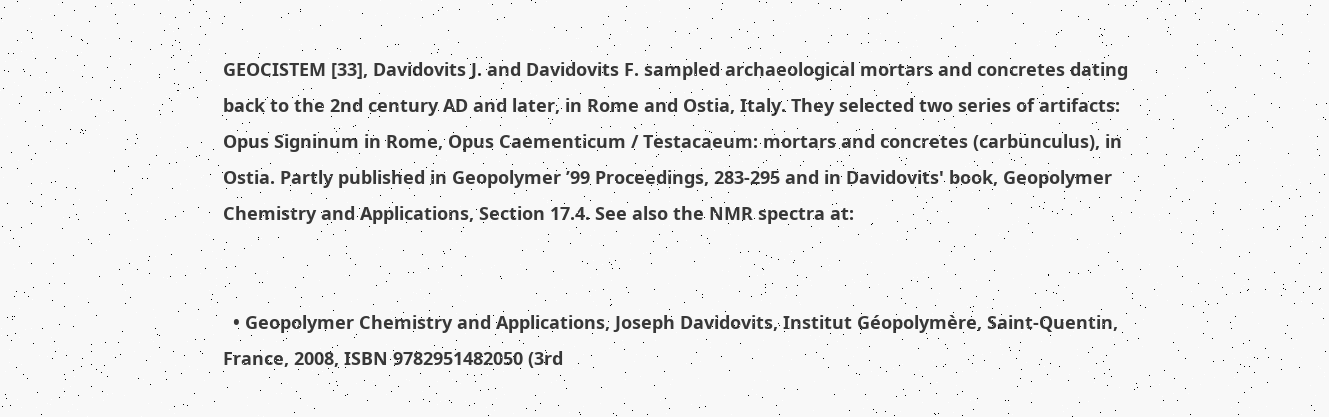GEOCISTEM [33], Davidovits J. and Davidovits F. sampled archaeological mortars and concretes dating back to the 2nd century AD and later, in Rome and Ostia, Italy. They selected two series of artifacts: Opus Signinum in Rome, Opus Caementicum / Testacaeum: mortars and concretes (carbunculus), in Ostia. Partly published in Geopolymer ’99 Proceedings, 283-295 and in Davidovits' book, Geopolymer Chemistry and Applications, Section 17.4. See also the NMR spectra at:


  • Geopolymer Chemistry and Applications, Joseph Davidovits, Institut Géopolymère, Saint-Quentin, France, 2008, ISBN 9782951482050 (3rd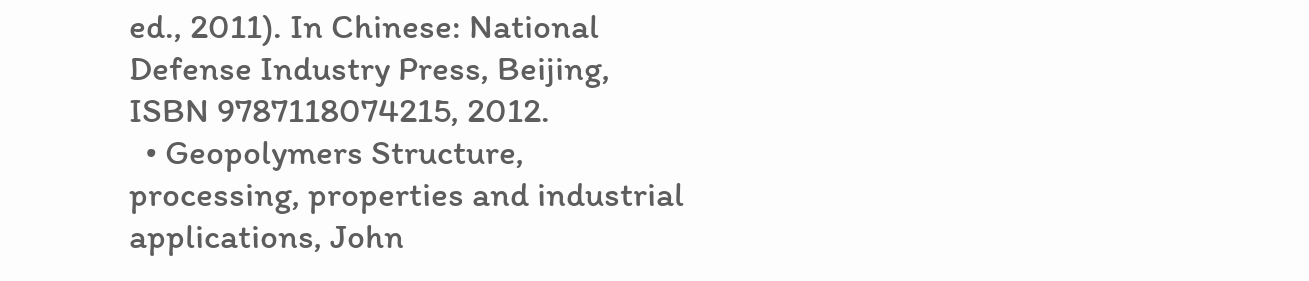ed., 2011). In Chinese: National Defense Industry Press, Beijing, ISBN 9787118074215, 2012.
  • Geopolymers Structure, processing, properties and industrial applications, John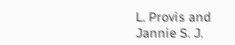L. Provis and Jannie S. J.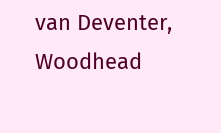van Deventer, Woodhead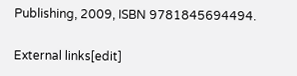Publishing, 2009, ISBN 9781845694494.

External links[edit]